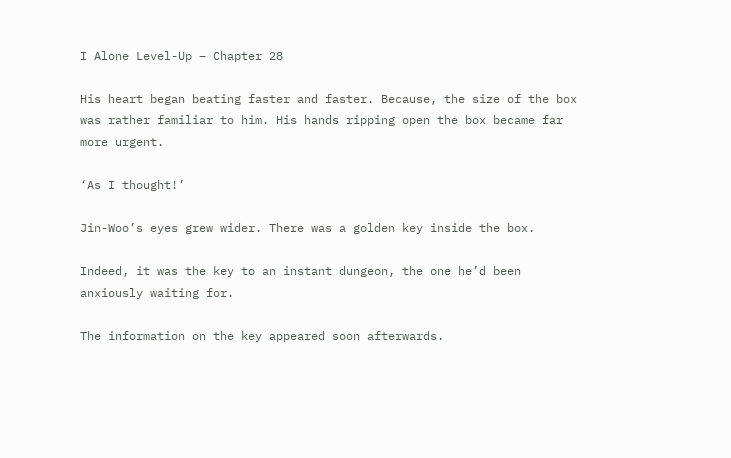I Alone Level-Up – Chapter 28

His heart began beating faster and faster. Because, the size of the box was rather familiar to him. His hands ripping open the box became far more urgent.

‘As I thought!’

Jin-Woo’s eyes grew wider. There was a golden key inside the box.

Indeed, it was the key to an instant dungeon, the one he’d been anxiously waiting for.

The information on the key appeared soon afterwards.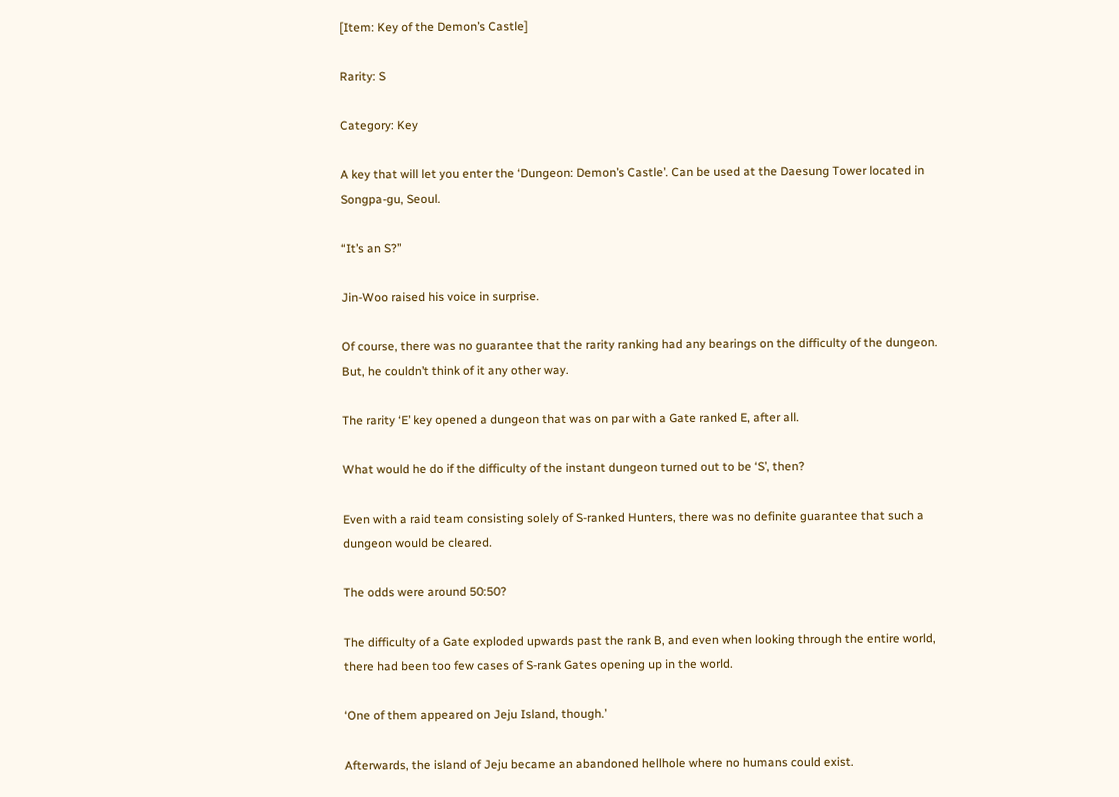[Item: Key of the Demon’s Castle]

Rarity: S

Category: Key

A key that will let you enter the ‘Dungeon: Demon’s Castle’. Can be used at the Daesung Tower located in Songpa-gu, Seoul.

“It’s an S?”

Jin-Woo raised his voice in surprise.

Of course, there was no guarantee that the rarity ranking had any bearings on the difficulty of the dungeon. But, he couldn’t think of it any other way.

The rarity ‘E’ key opened a dungeon that was on par with a Gate ranked E, after all.

What would he do if the difficulty of the instant dungeon turned out to be ‘S’, then?

Even with a raid team consisting solely of S-ranked Hunters, there was no definite guarantee that such a dungeon would be cleared.

The odds were around 50:50?

The difficulty of a Gate exploded upwards past the rank B, and even when looking through the entire world, there had been too few cases of S-rank Gates opening up in the world.

‘One of them appeared on Jeju Island, though.’

Afterwards, the island of Jeju became an abandoned hellhole where no humans could exist.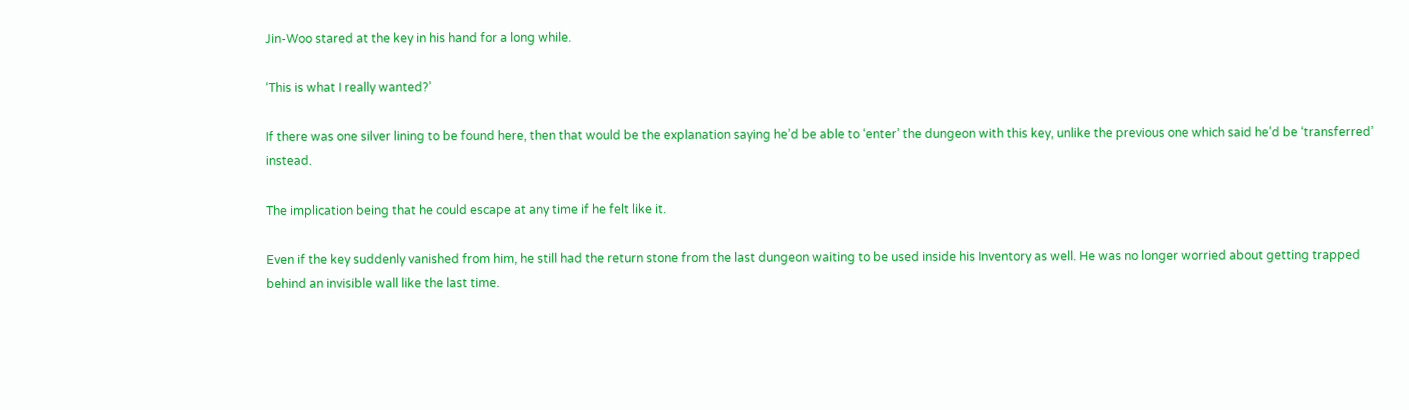Jin-Woo stared at the key in his hand for a long while.

‘This is what I really wanted?’

If there was one silver lining to be found here, then that would be the explanation saying he’d be able to ‘enter’ the dungeon with this key, unlike the previous one which said he’d be ‘transferred’ instead.

The implication being that he could escape at any time if he felt like it.

Even if the key suddenly vanished from him, he still had the return stone from the last dungeon waiting to be used inside his Inventory as well. He was no longer worried about getting trapped behind an invisible wall like the last time.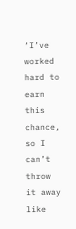‘I’ve worked hard to earn this chance, so I can’t throw it away like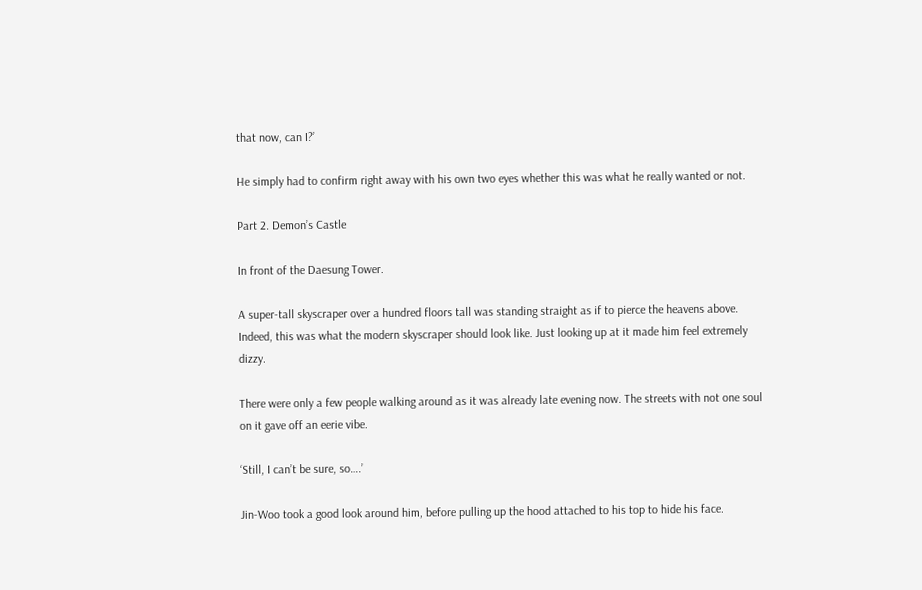that now, can I?’

He simply had to confirm right away with his own two eyes whether this was what he really wanted or not.

Part 2. Demon’s Castle

In front of the Daesung Tower.

A super-tall skyscraper over a hundred floors tall was standing straight as if to pierce the heavens above. Indeed, this was what the modern skyscraper should look like. Just looking up at it made him feel extremely dizzy.

There were only a few people walking around as it was already late evening now. The streets with not one soul on it gave off an eerie vibe.

‘Still, I can’t be sure, so….’

Jin-Woo took a good look around him, before pulling up the hood attached to his top to hide his face.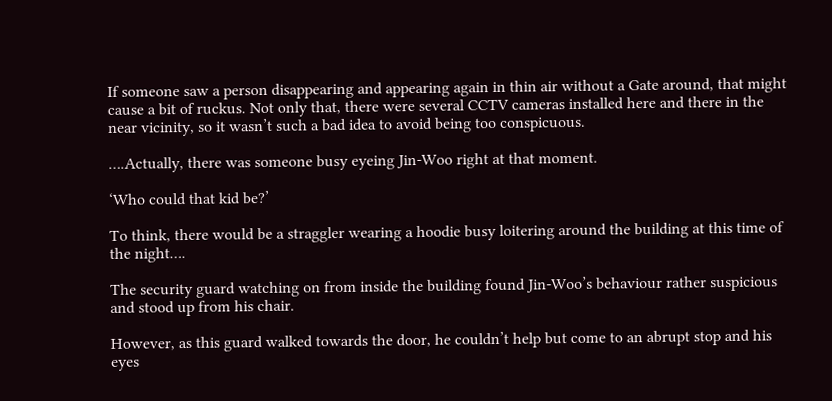If someone saw a person disappearing and appearing again in thin air without a Gate around, that might cause a bit of ruckus. Not only that, there were several CCTV cameras installed here and there in the near vicinity, so it wasn’t such a bad idea to avoid being too conspicuous.

….Actually, there was someone busy eyeing Jin-Woo right at that moment.

‘Who could that kid be?’

To think, there would be a straggler wearing a hoodie busy loitering around the building at this time of the night….

The security guard watching on from inside the building found Jin-Woo’s behaviour rather suspicious and stood up from his chair.

However, as this guard walked towards the door, he couldn’t help but come to an abrupt stop and his eyes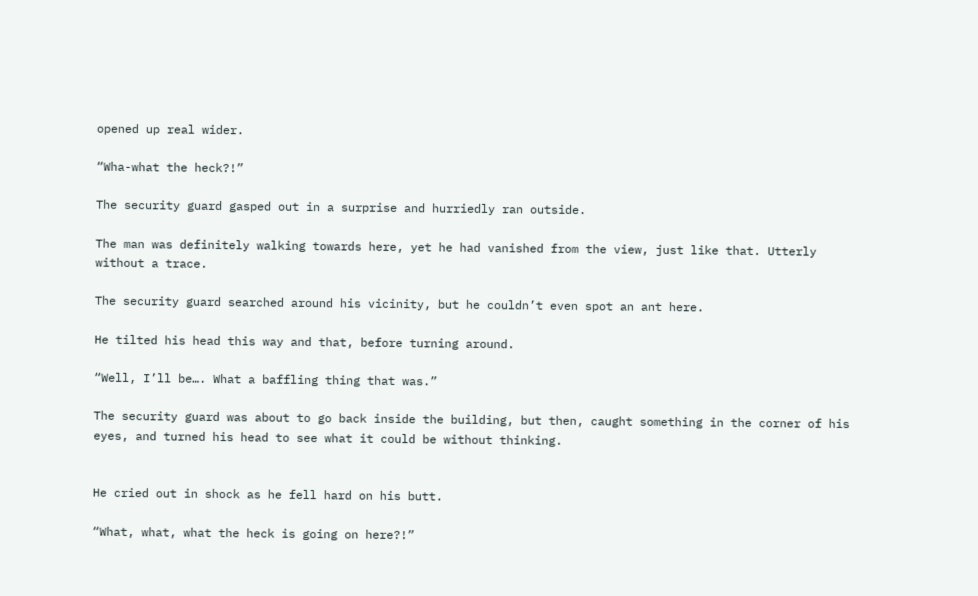opened up real wider.

“Wha-what the heck?!”

The security guard gasped out in a surprise and hurriedly ran outside.

The man was definitely walking towards here, yet he had vanished from the view, just like that. Utterly without a trace.

The security guard searched around his vicinity, but he couldn’t even spot an ant here.

He tilted his head this way and that, before turning around.

“Well, I’ll be…. What a baffling thing that was.”

The security guard was about to go back inside the building, but then, caught something in the corner of his eyes, and turned his head to see what it could be without thinking.


He cried out in shock as he fell hard on his butt.

“What, what, what the heck is going on here?!”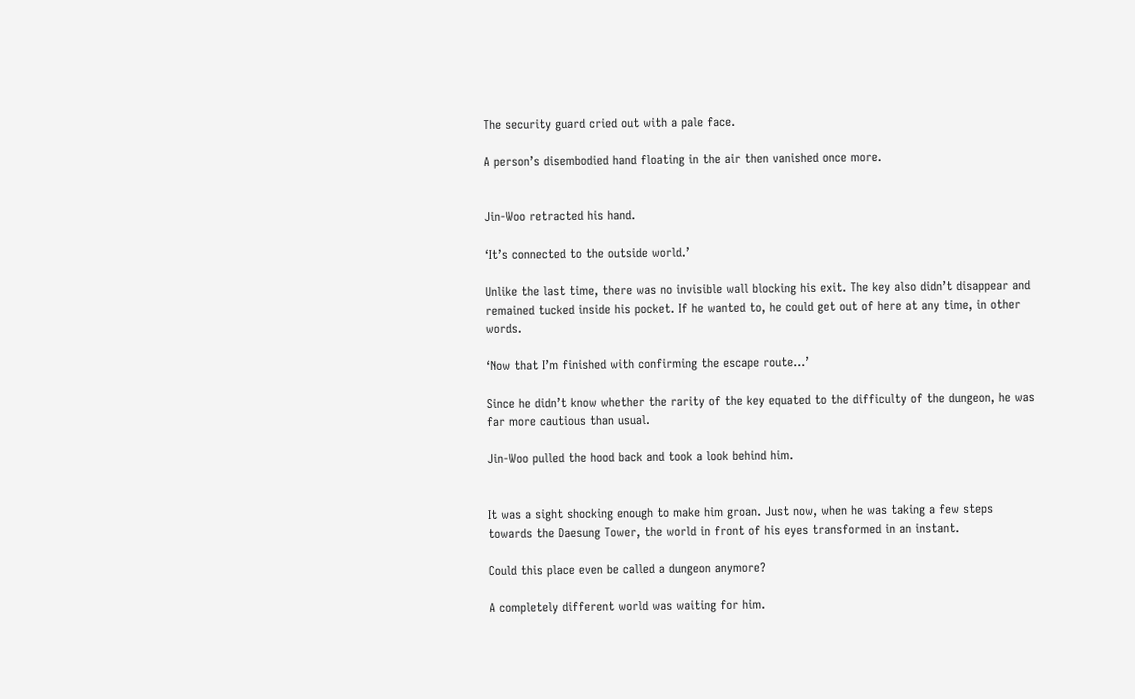The security guard cried out with a pale face.

A person’s disembodied hand floating in the air then vanished once more.


Jin-Woo retracted his hand.

‘It’s connected to the outside world.’

Unlike the last time, there was no invisible wall blocking his exit. The key also didn’t disappear and remained tucked inside his pocket. If he wanted to, he could get out of here at any time, in other words.

‘Now that I’m finished with confirming the escape route…’

Since he didn’t know whether the rarity of the key equated to the difficulty of the dungeon, he was far more cautious than usual.

Jin-Woo pulled the hood back and took a look behind him.


It was a sight shocking enough to make him groan. Just now, when he was taking a few steps towards the Daesung Tower, the world in front of his eyes transformed in an instant.

Could this place even be called a dungeon anymore?

A completely different world was waiting for him.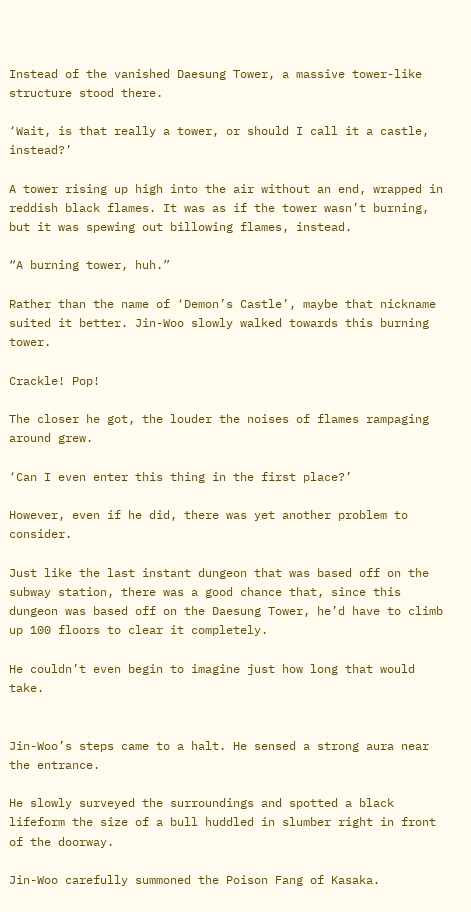Instead of the vanished Daesung Tower, a massive tower-like structure stood there.

‘Wait, is that really a tower, or should I call it a castle, instead?’

A tower rising up high into the air without an end, wrapped in reddish black flames. It was as if the tower wasn’t burning, but it was spewing out billowing flames, instead.

“A burning tower, huh.”

Rather than the name of ‘Demon’s Castle’, maybe that nickname suited it better. Jin-Woo slowly walked towards this burning tower.

Crackle! Pop!

The closer he got, the louder the noises of flames rampaging around grew.

‘Can I even enter this thing in the first place?’

However, even if he did, there was yet another problem to consider.

Just like the last instant dungeon that was based off on the subway station, there was a good chance that, since this dungeon was based off on the Daesung Tower, he’d have to climb up 100 floors to clear it completely.

He couldn’t even begin to imagine just how long that would take.


Jin-Woo’s steps came to a halt. He sensed a strong aura near the entrance.

He slowly surveyed the surroundings and spotted a black lifeform the size of a bull huddled in slumber right in front of the doorway.

Jin-Woo carefully summoned the Poison Fang of Kasaka.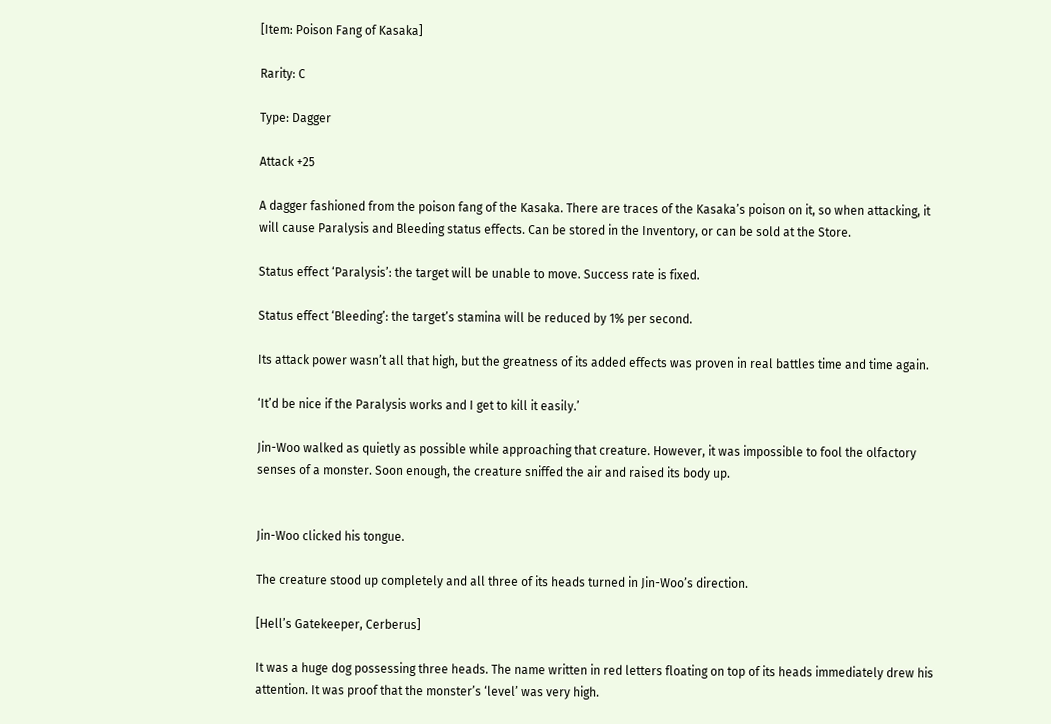[Item: Poison Fang of Kasaka]

Rarity: C

Type: Dagger

Attack +25

A dagger fashioned from the poison fang of the Kasaka. There are traces of the Kasaka’s poison on it, so when attacking, it will cause Paralysis and Bleeding status effects. Can be stored in the Inventory, or can be sold at the Store.

Status effect ‘Paralysis’: the target will be unable to move. Success rate is fixed.

Status effect ‘Bleeding’: the target’s stamina will be reduced by 1% per second.

Its attack power wasn’t all that high, but the greatness of its added effects was proven in real battles time and time again.

‘It’d be nice if the Paralysis works and I get to kill it easily.’

Jin-Woo walked as quietly as possible while approaching that creature. However, it was impossible to fool the olfactory senses of a monster. Soon enough, the creature sniffed the air and raised its body up.


Jin-Woo clicked his tongue.

The creature stood up completely and all three of its heads turned in Jin-Woo’s direction.

[Hell’s Gatekeeper, Cerberus]

It was a huge dog possessing three heads. The name written in red letters floating on top of its heads immediately drew his attention. It was proof that the monster’s ‘level’ was very high.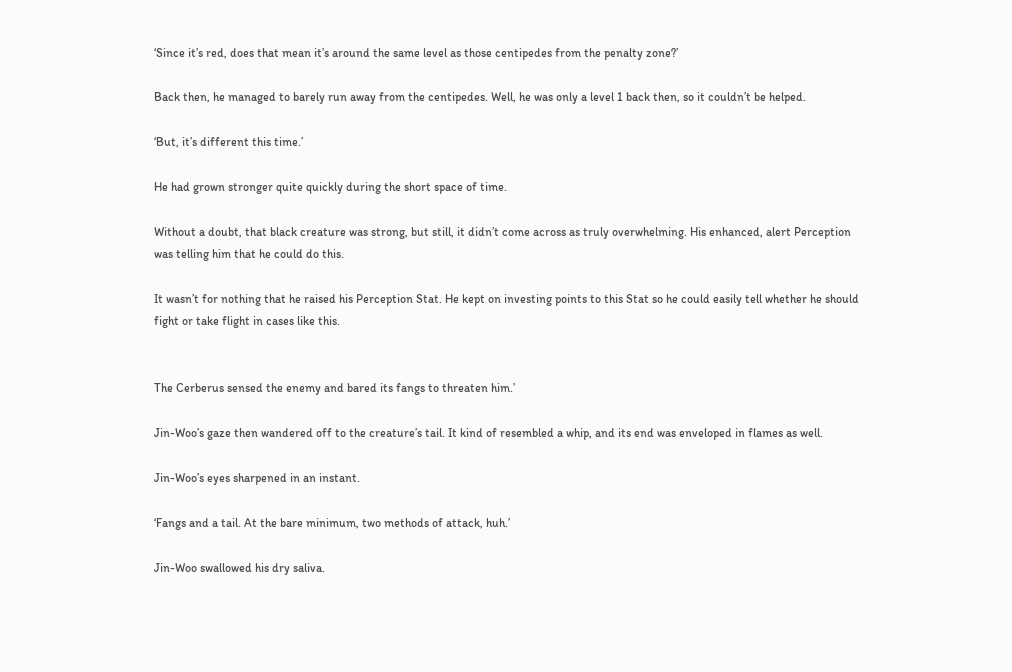‘Since it’s red, does that mean it’s around the same level as those centipedes from the penalty zone?’

Back then, he managed to barely run away from the centipedes. Well, he was only a level 1 back then, so it couldn’t be helped.

‘But, it’s different this time.’

He had grown stronger quite quickly during the short space of time.

Without a doubt, that black creature was strong, but still, it didn’t come across as truly overwhelming. His enhanced, alert Perception was telling him that he could do this.

It wasn’t for nothing that he raised his Perception Stat. He kept on investing points to this Stat so he could easily tell whether he should fight or take flight in cases like this.


The Cerberus sensed the enemy and bared its fangs to threaten him.’

Jin-Woo’s gaze then wandered off to the creature’s tail. It kind of resembled a whip, and its end was enveloped in flames as well.

Jin-Woo’s eyes sharpened in an instant.

‘Fangs and a tail. At the bare minimum, two methods of attack, huh.’

Jin-Woo swallowed his dry saliva.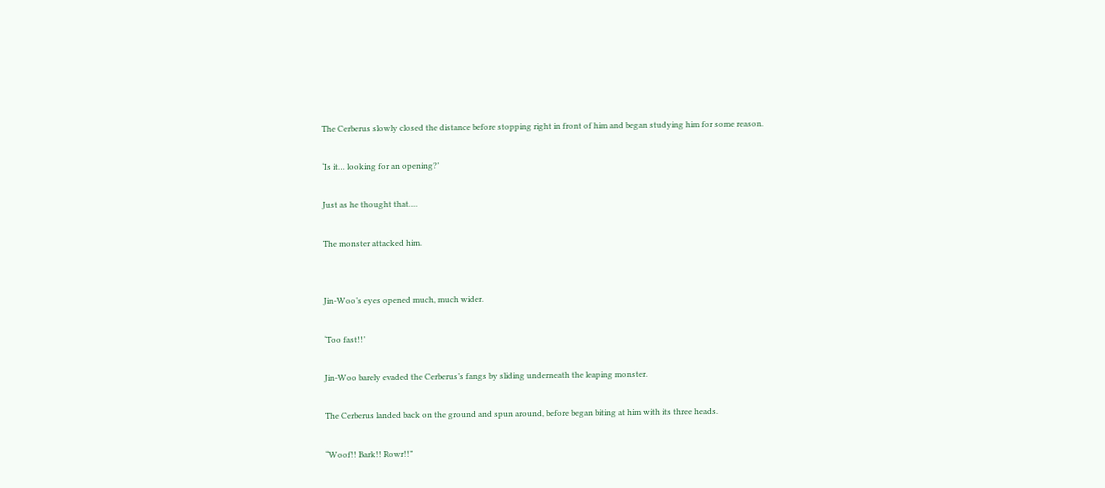The Cerberus slowly closed the distance before stopping right in front of him and began studying him for some reason.

‘Is it… looking for an opening?’

Just as he thought that….

The monster attacked him.


Jin-Woo’s eyes opened much, much wider.

‘Too fast!!’

Jin-Woo barely evaded the Cerberus’s fangs by sliding underneath the leaping monster.

The Cerberus landed back on the ground and spun around, before began biting at him with its three heads.

“Woof!! Bark!! Rowr!!”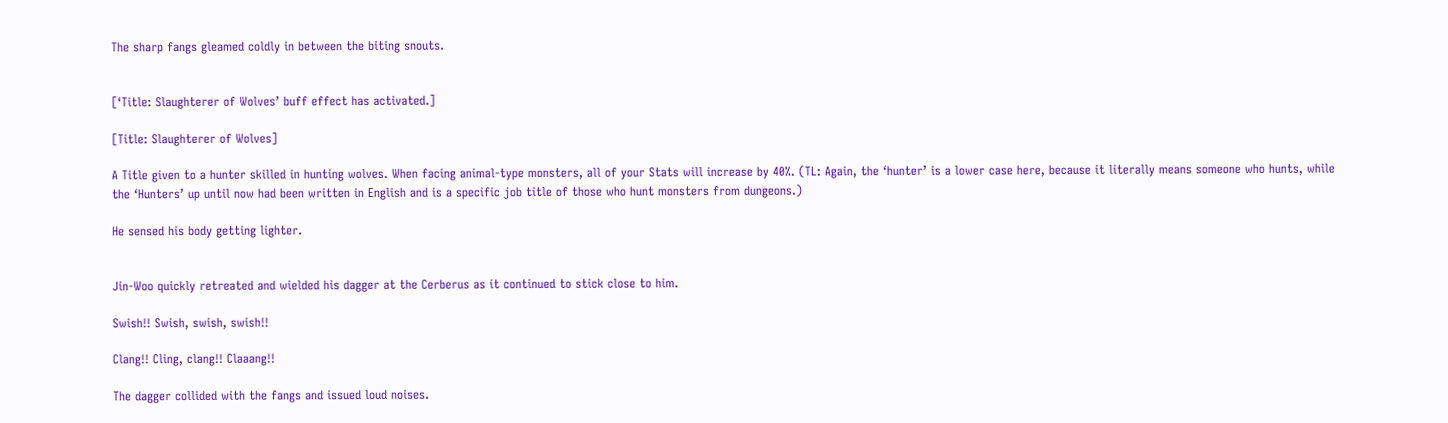The sharp fangs gleamed coldly in between the biting snouts.


[‘Title: Slaughterer of Wolves’ buff effect has activated.]

[Title: Slaughterer of Wolves]

A Title given to a hunter skilled in hunting wolves. When facing animal-type monsters, all of your Stats will increase by 40%. (TL: Again, the ‘hunter’ is a lower case here, because it literally means someone who hunts, while the ‘Hunters’ up until now had been written in English and is a specific job title of those who hunt monsters from dungeons.)

He sensed his body getting lighter.


Jin-Woo quickly retreated and wielded his dagger at the Cerberus as it continued to stick close to him.

Swish!! Swish, swish, swish!!

Clang!! Cling, clang!! Claaang!!

The dagger collided with the fangs and issued loud noises.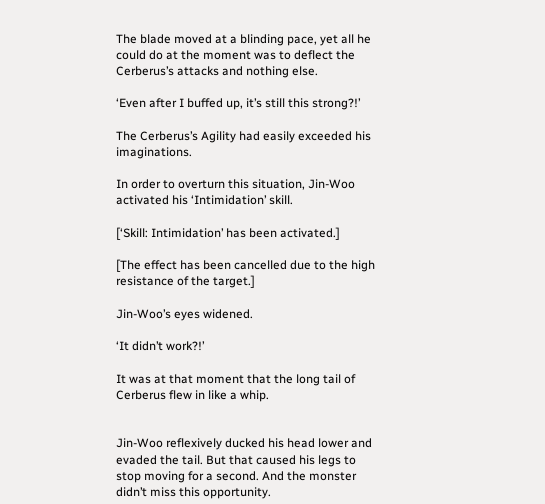The blade moved at a blinding pace, yet all he could do at the moment was to deflect the Cerberus’s attacks and nothing else.

‘Even after I buffed up, it’s still this strong?!’

The Cerberus’s Agility had easily exceeded his imaginations.

In order to overturn this situation, Jin-Woo activated his ‘Intimidation’ skill.

[‘Skill: Intimidation’ has been activated.]

[The effect has been cancelled due to the high resistance of the target.]

Jin-Woo’s eyes widened.

‘It didn’t work?!’

It was at that moment that the long tail of Cerberus flew in like a whip.


Jin-Woo reflexively ducked his head lower and evaded the tail. But that caused his legs to stop moving for a second. And the monster didn’t miss this opportunity.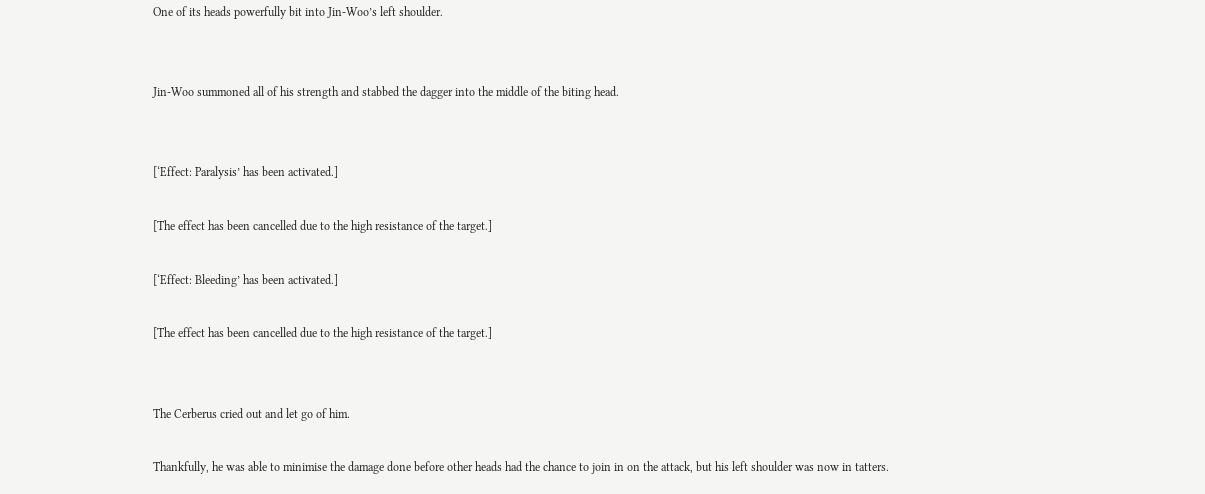One of its heads powerfully bit into Jin-Woo’s left shoulder.


Jin-Woo summoned all of his strength and stabbed the dagger into the middle of the biting head.


[‘Effect: Paralysis’ has been activated.]

[The effect has been cancelled due to the high resistance of the target.]

[‘Effect: Bleeding’ has been activated.]

[The effect has been cancelled due to the high resistance of the target.]


The Cerberus cried out and let go of him.

Thankfully, he was able to minimise the damage done before other heads had the chance to join in on the attack, but his left shoulder was now in tatters.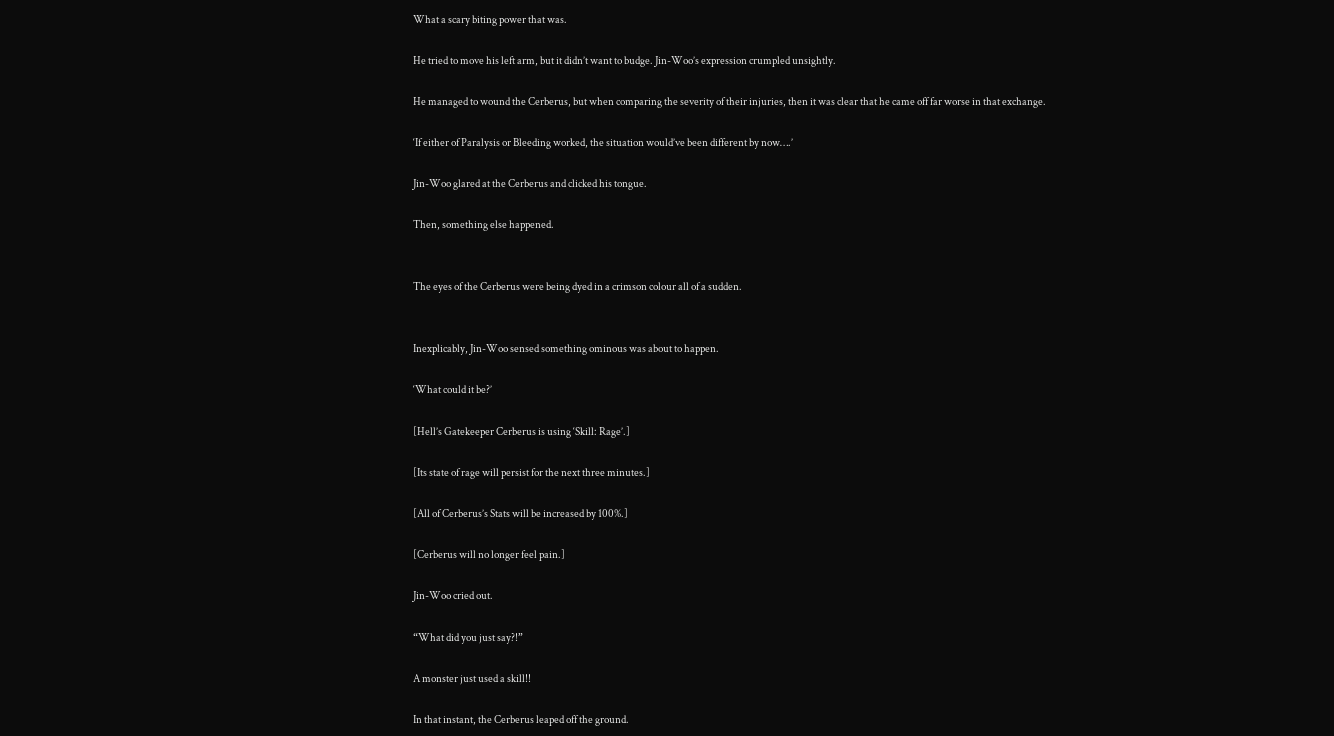What a scary biting power that was.

He tried to move his left arm, but it didn’t want to budge. Jin-Woo’s expression crumpled unsightly.

He managed to wound the Cerberus, but when comparing the severity of their injuries, then it was clear that he came off far worse in that exchange.

‘If either of Paralysis or Bleeding worked, the situation would’ve been different by now….’

Jin-Woo glared at the Cerberus and clicked his tongue.

Then, something else happened.


The eyes of the Cerberus were being dyed in a crimson colour all of a sudden.


Inexplicably, Jin-Woo sensed something ominous was about to happen.

‘What could it be?’

[Hell’s Gatekeeper Cerberus is using ‘Skill: Rage’.]

[Its state of rage will persist for the next three minutes.]

[All of Cerberus’s Stats will be increased by 100%.]

[Cerberus will no longer feel pain.]

Jin-Woo cried out.

“What did you just say?!”

A monster just used a skill!!

In that instant, the Cerberus leaped off the ground.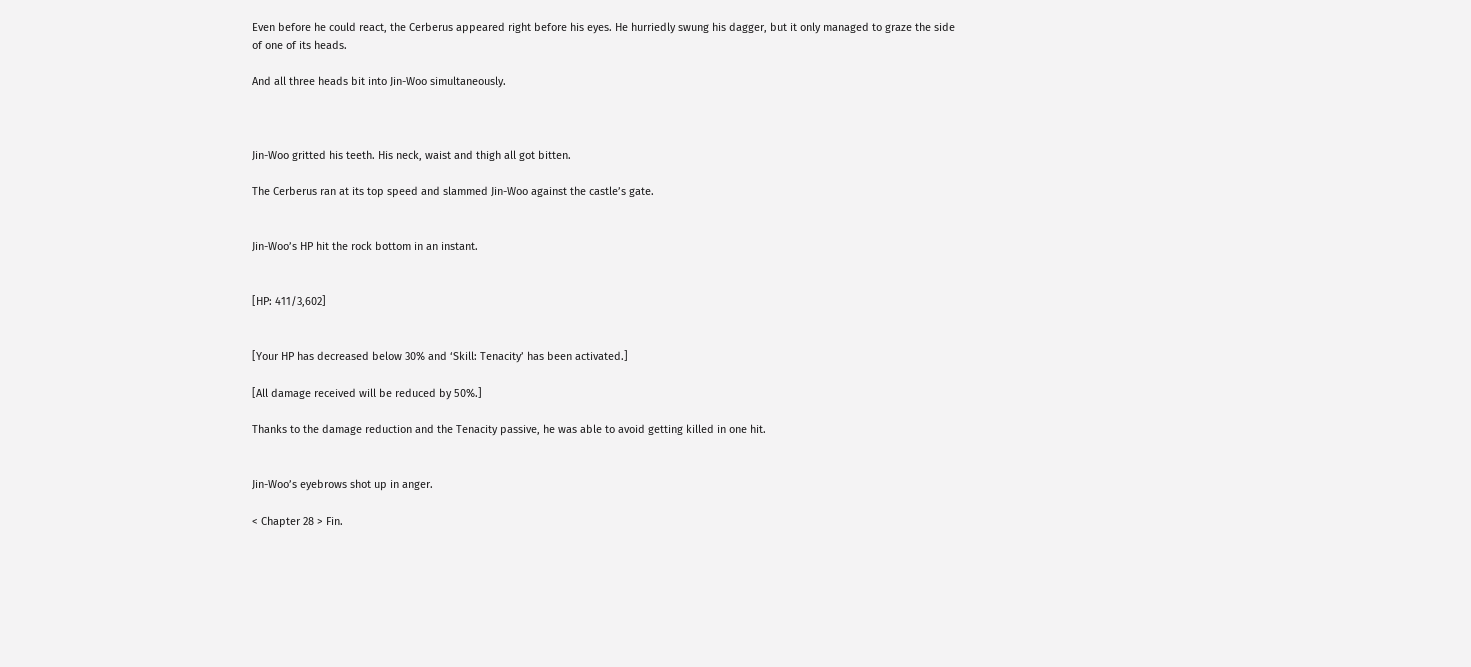Even before he could react, the Cerberus appeared right before his eyes. He hurriedly swung his dagger, but it only managed to graze the side of one of its heads.

And all three heads bit into Jin-Woo simultaneously.



Jin-Woo gritted his teeth. His neck, waist and thigh all got bitten.

The Cerberus ran at its top speed and slammed Jin-Woo against the castle’s gate.


Jin-Woo’s HP hit the rock bottom in an instant.


[HP: 411/3,602]


[Your HP has decreased below 30% and ‘Skill: Tenacity’ has been activated.]

[All damage received will be reduced by 50%.]

Thanks to the damage reduction and the Tenacity passive, he was able to avoid getting killed in one hit.


Jin-Woo’s eyebrows shot up in anger.

< Chapter 28 > Fin.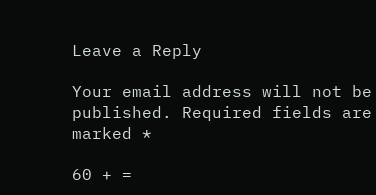Leave a Reply

Your email address will not be published. Required fields are marked *

60 + =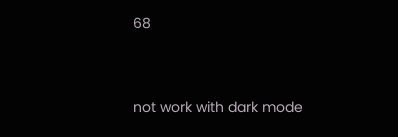68


not work with dark mode